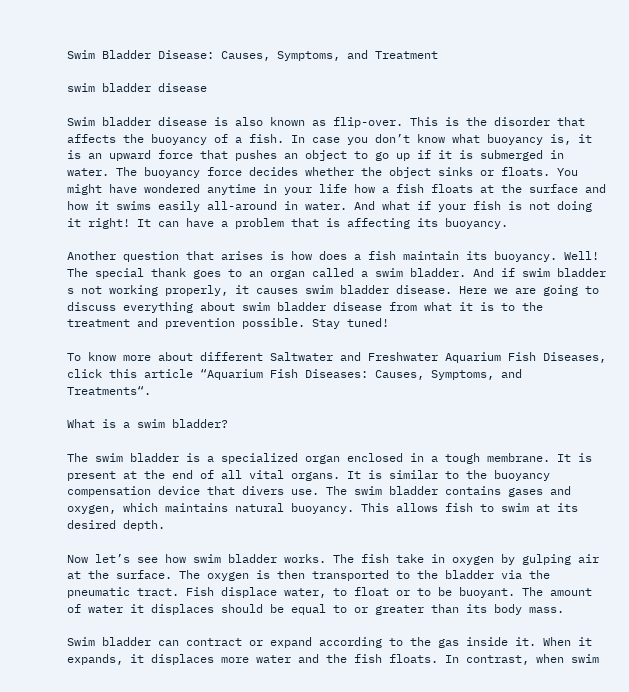Swim Bladder Disease: Causes, Symptoms, and Treatment

swim bladder disease

Swim bladder disease is also known as flip-over. This is the disorder that affects the buoyancy of a fish. In case you don’t know what buoyancy is, it is an upward force that pushes an object to go up if it is submerged in water. The buoyancy force decides whether the object sinks or floats. You might have wondered anytime in your life how a fish floats at the surface and how it swims easily all-around in water. And what if your fish is not doing it right! It can have a problem that is affecting its buoyancy.

Another question that arises is how does a fish maintain its buoyancy. Well! The special thank goes to an organ called a swim bladder. And if swim bladder s not working properly, it causes swim bladder disease. Here we are going to discuss everything about swim bladder disease from what it is to the treatment and prevention possible. Stay tuned!

To know more about different Saltwater and Freshwater Aquarium Fish Diseases, click this article “Aquarium Fish Diseases: Causes, Symptoms, and Treatments“.

What is a swim bladder?

The swim bladder is a specialized organ enclosed in a tough membrane. It is present at the end of all vital organs. It is similar to the buoyancy compensation device that divers use. The swim bladder contains gases and oxygen, which maintains natural buoyancy. This allows fish to swim at its desired depth.

Now let’s see how swim bladder works. The fish take in oxygen by gulping air at the surface. The oxygen is then transported to the bladder via the pneumatic tract. Fish displace water, to float or to be buoyant. The amount of water it displaces should be equal to or greater than its body mass.

Swim bladder can contract or expand according to the gas inside it. When it expands, it displaces more water and the fish floats. In contrast, when swim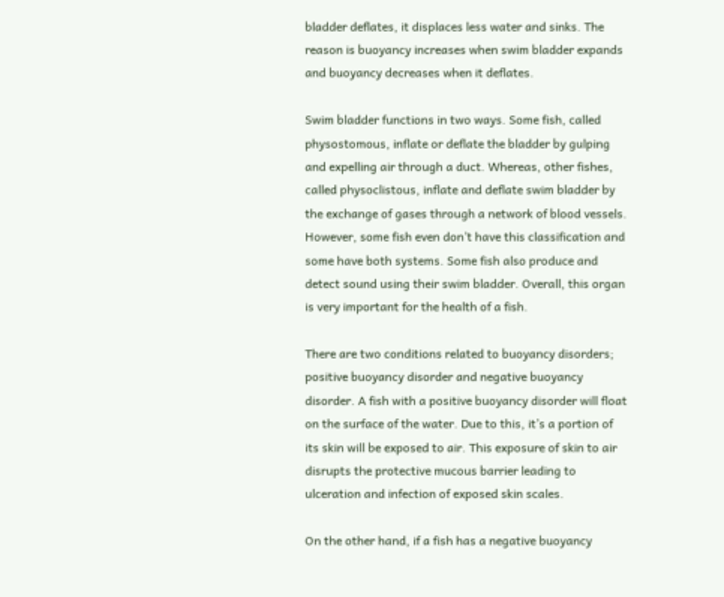bladder deflates, it displaces less water and sinks. The reason is buoyancy increases when swim bladder expands and buoyancy decreases when it deflates.

Swim bladder functions in two ways. Some fish, called physostomous, inflate or deflate the bladder by gulping and expelling air through a duct. Whereas, other fishes, called physoclistous, inflate and deflate swim bladder by the exchange of gases through a network of blood vessels. However, some fish even don’t have this classification and some have both systems. Some fish also produce and detect sound using their swim bladder. Overall, this organ is very important for the health of a fish.

There are two conditions related to buoyancy disorders; positive buoyancy disorder and negative buoyancy disorder. A fish with a positive buoyancy disorder will float on the surface of the water. Due to this, it’s a portion of its skin will be exposed to air. This exposure of skin to air disrupts the protective mucous barrier leading to ulceration and infection of exposed skin scales.

On the other hand, if a fish has a negative buoyancy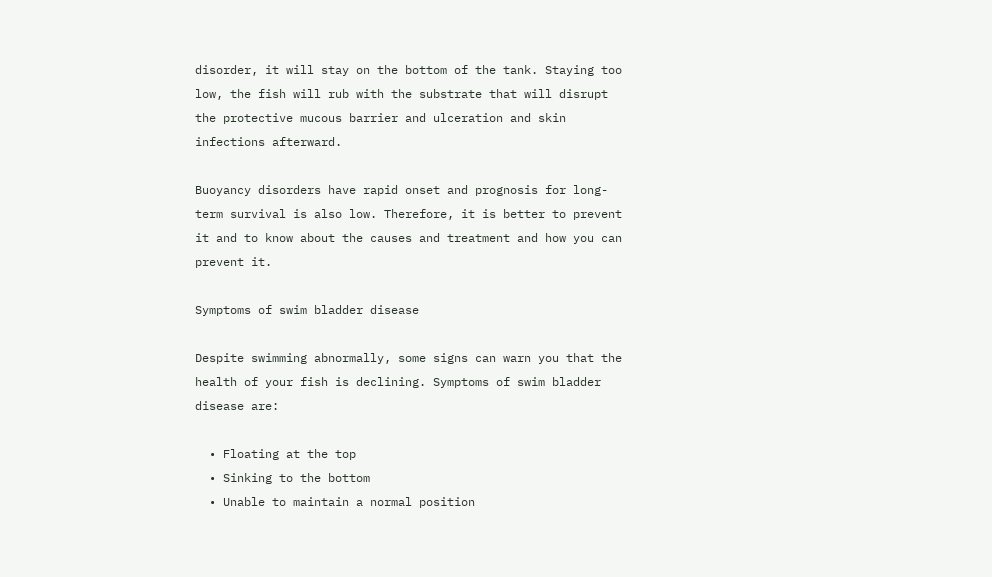disorder, it will stay on the bottom of the tank. Staying too low, the fish will rub with the substrate that will disrupt the protective mucous barrier and ulceration and skin infections afterward.

Buoyancy disorders have rapid onset and prognosis for long-term survival is also low. Therefore, it is better to prevent it and to know about the causes and treatment and how you can prevent it.

Symptoms of swim bladder disease

Despite swimming abnormally, some signs can warn you that the health of your fish is declining. Symptoms of swim bladder disease are:

  • Floating at the top
  • Sinking to the bottom
  • Unable to maintain a normal position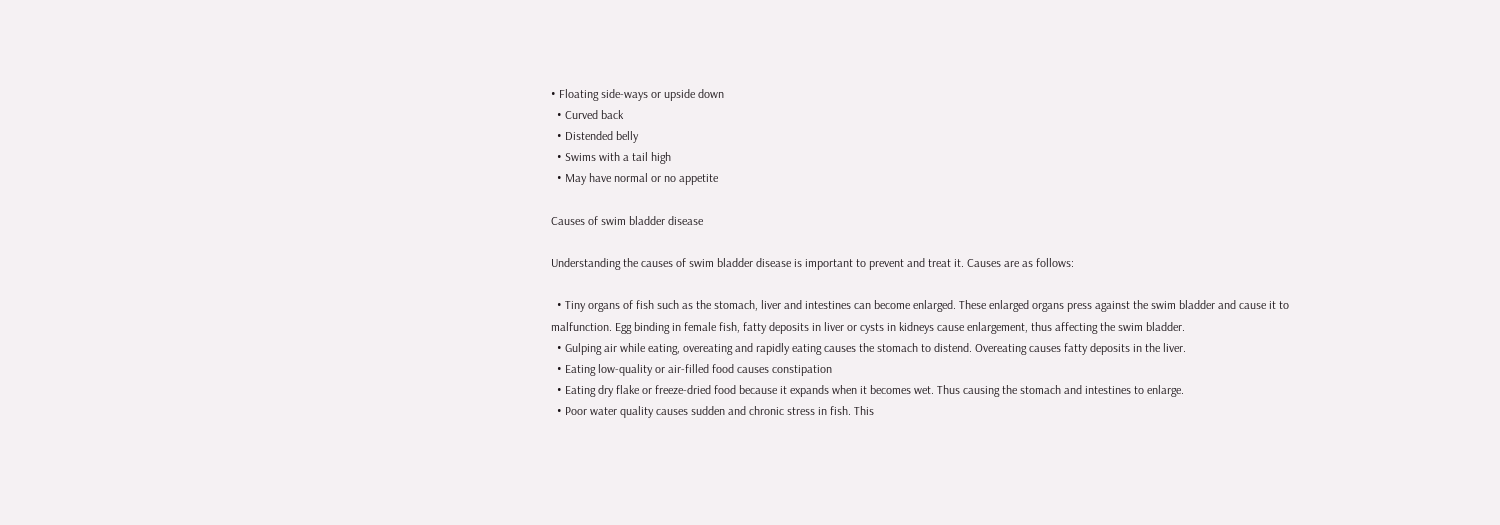• Floating side-ways or upside down
  • Curved back
  • Distended belly
  • Swims with a tail high
  • May have normal or no appetite

Causes of swim bladder disease

Understanding the causes of swim bladder disease is important to prevent and treat it. Causes are as follows:

  • Tiny organs of fish such as the stomach, liver and intestines can become enlarged. These enlarged organs press against the swim bladder and cause it to malfunction. Egg binding in female fish, fatty deposits in liver or cysts in kidneys cause enlargement, thus affecting the swim bladder.
  • Gulping air while eating, overeating and rapidly eating causes the stomach to distend. Overeating causes fatty deposits in the liver.
  • Eating low-quality or air-filled food causes constipation
  • Eating dry flake or freeze-dried food because it expands when it becomes wet. Thus causing the stomach and intestines to enlarge.
  • Poor water quality causes sudden and chronic stress in fish. This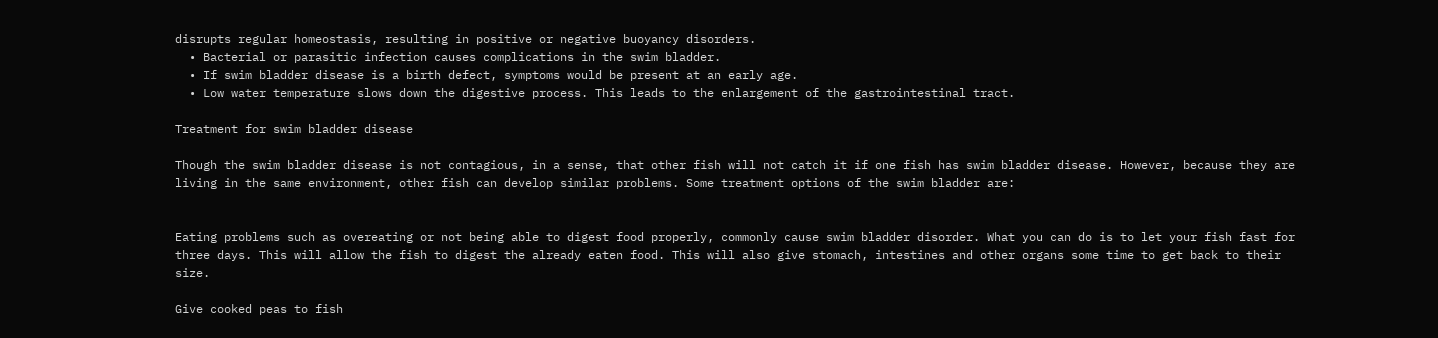disrupts regular homeostasis, resulting in positive or negative buoyancy disorders.
  • Bacterial or parasitic infection causes complications in the swim bladder.
  • If swim bladder disease is a birth defect, symptoms would be present at an early age.
  • Low water temperature slows down the digestive process. This leads to the enlargement of the gastrointestinal tract.

Treatment for swim bladder disease

Though the swim bladder disease is not contagious, in a sense, that other fish will not catch it if one fish has swim bladder disease. However, because they are living in the same environment, other fish can develop similar problems. Some treatment options of the swim bladder are:


Eating problems such as overeating or not being able to digest food properly, commonly cause swim bladder disorder. What you can do is to let your fish fast for three days. This will allow the fish to digest the already eaten food. This will also give stomach, intestines and other organs some time to get back to their size.

Give cooked peas to fish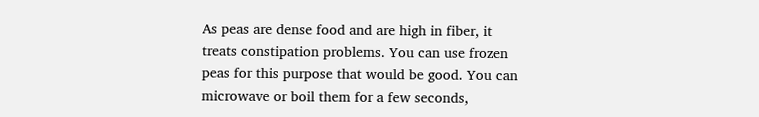As peas are dense food and are high in fiber, it treats constipation problems. You can use frozen peas for this purpose that would be good. You can microwave or boil them for a few seconds,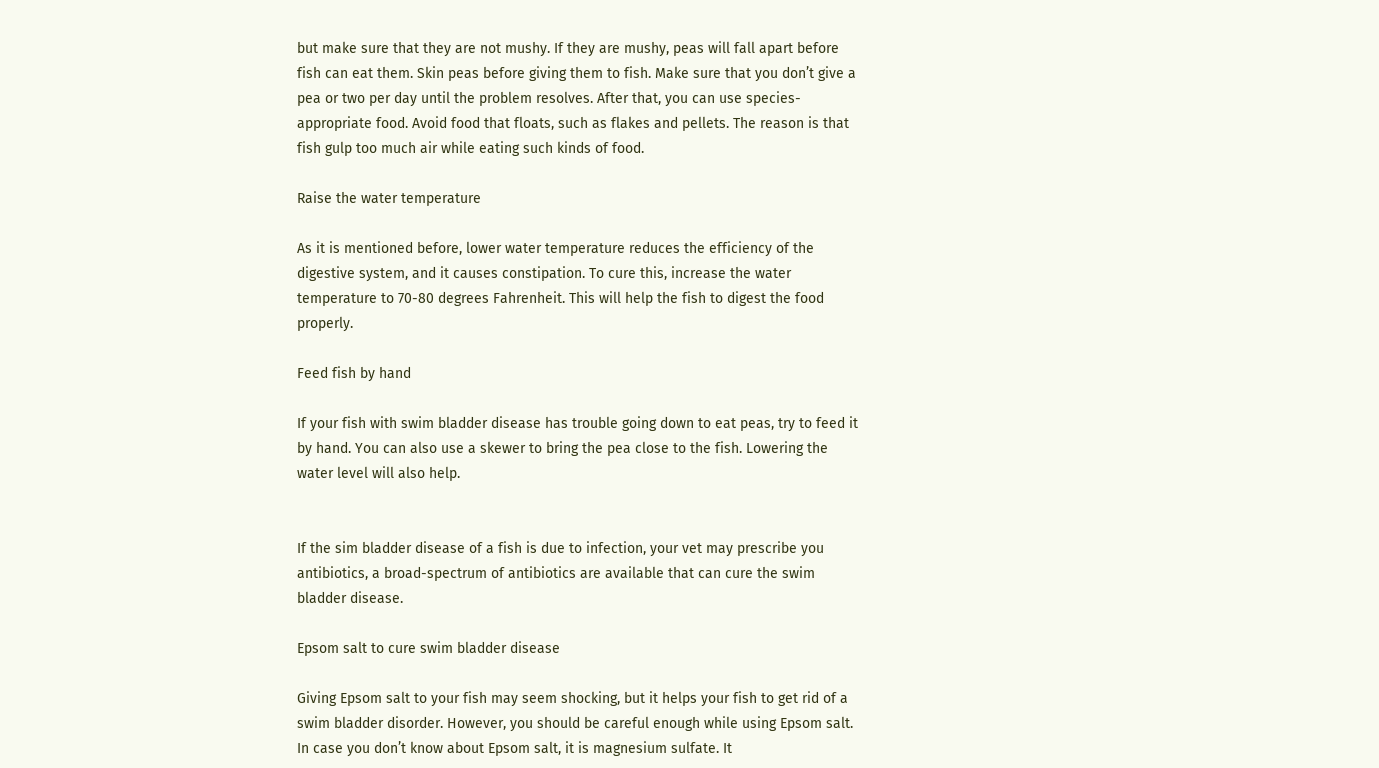but make sure that they are not mushy. If they are mushy, peas will fall apart before fish can eat them. Skin peas before giving them to fish. Make sure that you don’t give a pea or two per day until the problem resolves. After that, you can use species-appropriate food. Avoid food that floats, such as flakes and pellets. The reason is that fish gulp too much air while eating such kinds of food.

Raise the water temperature

As it is mentioned before, lower water temperature reduces the efficiency of the digestive system, and it causes constipation. To cure this, increase the water temperature to 70-80 degrees Fahrenheit. This will help the fish to digest the food properly.

Feed fish by hand

If your fish with swim bladder disease has trouble going down to eat peas, try to feed it by hand. You can also use a skewer to bring the pea close to the fish. Lowering the water level will also help.


If the sim bladder disease of a fish is due to infection, your vet may prescribe you antibiotics, a broad-spectrum of antibiotics are available that can cure the swim bladder disease.

Epsom salt to cure swim bladder disease

Giving Epsom salt to your fish may seem shocking, but it helps your fish to get rid of a swim bladder disorder. However, you should be careful enough while using Epsom salt. In case you don’t know about Epsom salt, it is magnesium sulfate. It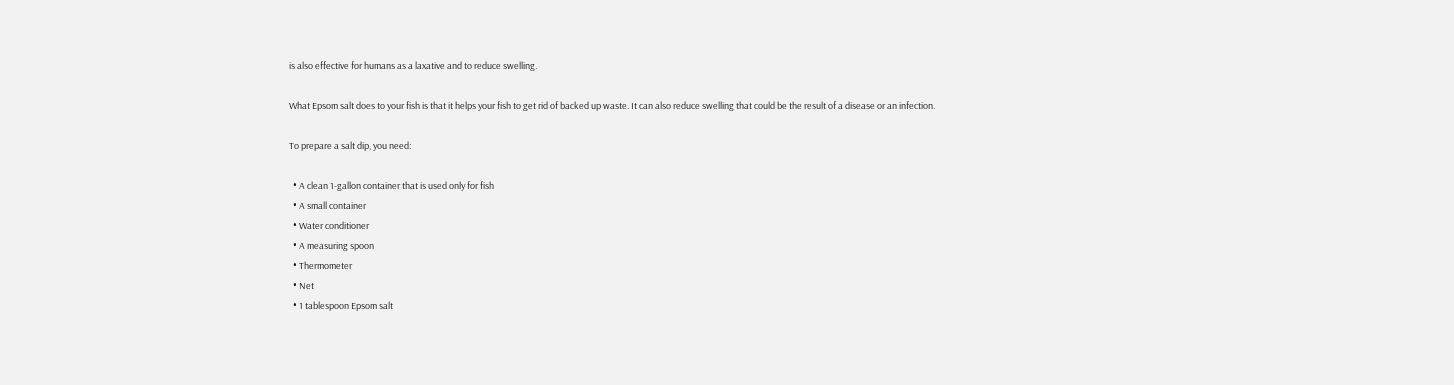is also effective for humans as a laxative and to reduce swelling.

What Epsom salt does to your fish is that it helps your fish to get rid of backed up waste. It can also reduce swelling that could be the result of a disease or an infection.

To prepare a salt dip, you need:

  • A clean 1-gallon container that is used only for fish
  • A small container
  • Water conditioner
  • A measuring spoon
  • Thermometer
  • Net
  • 1 tablespoon Epsom salt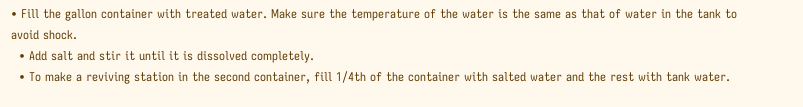• Fill the gallon container with treated water. Make sure the temperature of the water is the same as that of water in the tank to avoid shock.
  • Add salt and stir it until it is dissolved completely.
  • To make a reviving station in the second container, fill 1/4th of the container with salted water and the rest with tank water.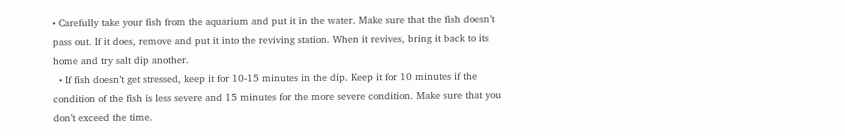• Carefully take your fish from the aquarium and put it in the water. Make sure that the fish doesn’t pass out. If it does, remove and put it into the reviving station. When it revives, bring it back to its home and try salt dip another.
  • If fish doesn’t get stressed, keep it for 10-15 minutes in the dip. Keep it for 10 minutes if the condition of the fish is less severe and 15 minutes for the more severe condition. Make sure that you don’t exceed the time.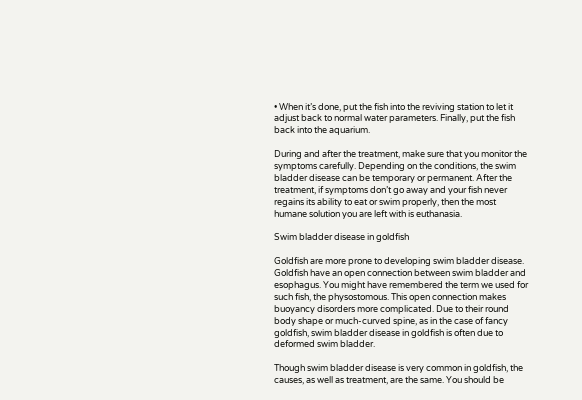• When it’s done, put the fish into the reviving station to let it adjust back to normal water parameters. Finally, put the fish back into the aquarium.

During and after the treatment, make sure that you monitor the symptoms carefully. Depending on the conditions, the swim bladder disease can be temporary or permanent. After the treatment, if symptoms don’t go away and your fish never regains its ability to eat or swim properly, then the most humane solution you are left with is euthanasia.

Swim bladder disease in goldfish

Goldfish are more prone to developing swim bladder disease. Goldfish have an open connection between swim bladder and esophagus. You might have remembered the term we used for such fish, the physostomous. This open connection makes buoyancy disorders more complicated. Due to their round body shape or much-curved spine, as in the case of fancy goldfish, swim bladder disease in goldfish is often due to deformed swim bladder.

Though swim bladder disease is very common in goldfish, the causes, as well as treatment, are the same. You should be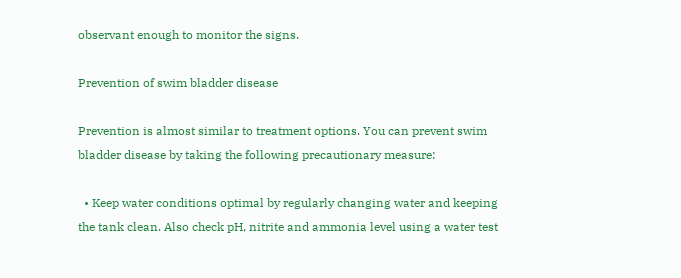observant enough to monitor the signs.

Prevention of swim bladder disease

Prevention is almost similar to treatment options. You can prevent swim bladder disease by taking the following precautionary measure:

  • Keep water conditions optimal by regularly changing water and keeping the tank clean. Also check pH, nitrite and ammonia level using a water test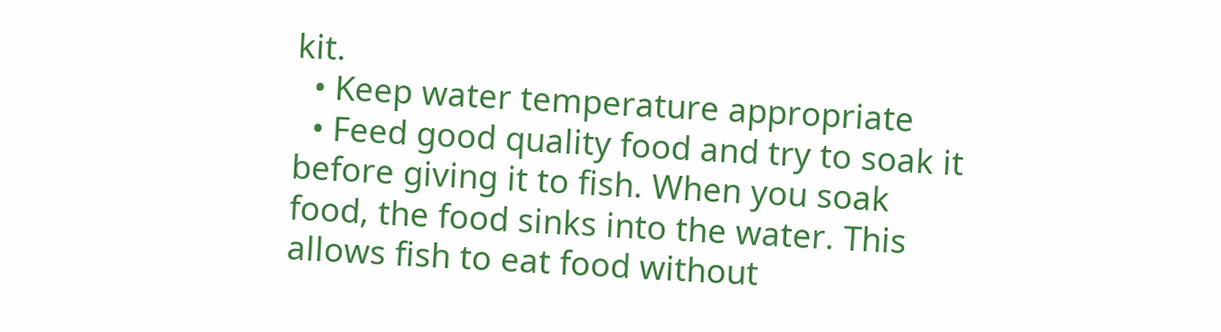kit.
  • Keep water temperature appropriate
  • Feed good quality food and try to soak it before giving it to fish. When you soak food, the food sinks into the water. This allows fish to eat food without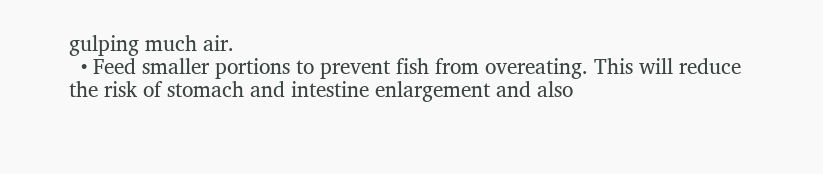gulping much air.
  • Feed smaller portions to prevent fish from overeating. This will reduce the risk of stomach and intestine enlargement and also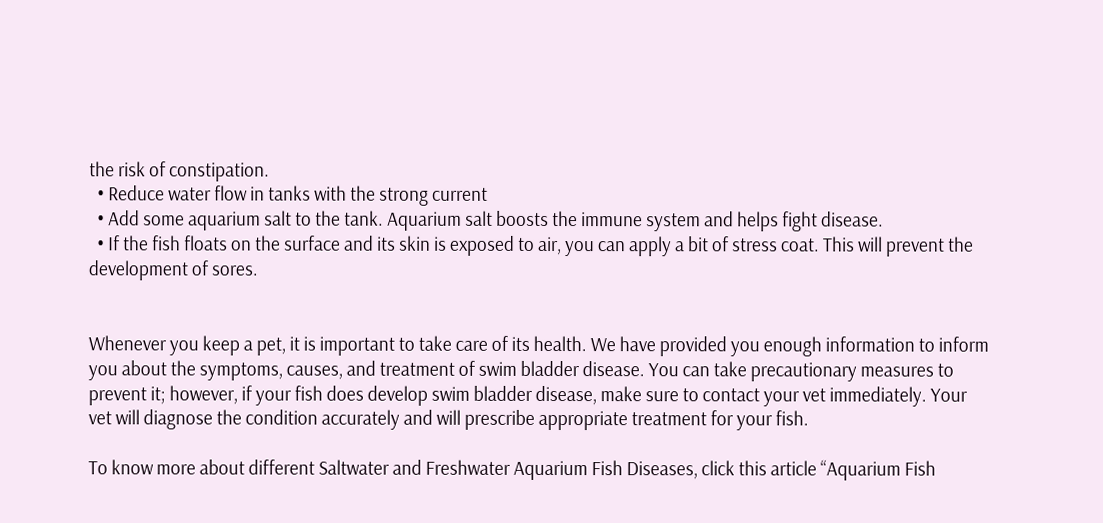the risk of constipation.
  • Reduce water flow in tanks with the strong current
  • Add some aquarium salt to the tank. Aquarium salt boosts the immune system and helps fight disease.
  • If the fish floats on the surface and its skin is exposed to air, you can apply a bit of stress coat. This will prevent the development of sores.


Whenever you keep a pet, it is important to take care of its health. We have provided you enough information to inform you about the symptoms, causes, and treatment of swim bladder disease. You can take precautionary measures to prevent it; however, if your fish does develop swim bladder disease, make sure to contact your vet immediately. Your vet will diagnose the condition accurately and will prescribe appropriate treatment for your fish.

To know more about different Saltwater and Freshwater Aquarium Fish Diseases, click this article “Aquarium Fish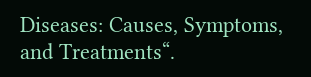Diseases: Causes, Symptoms, and Treatments“.